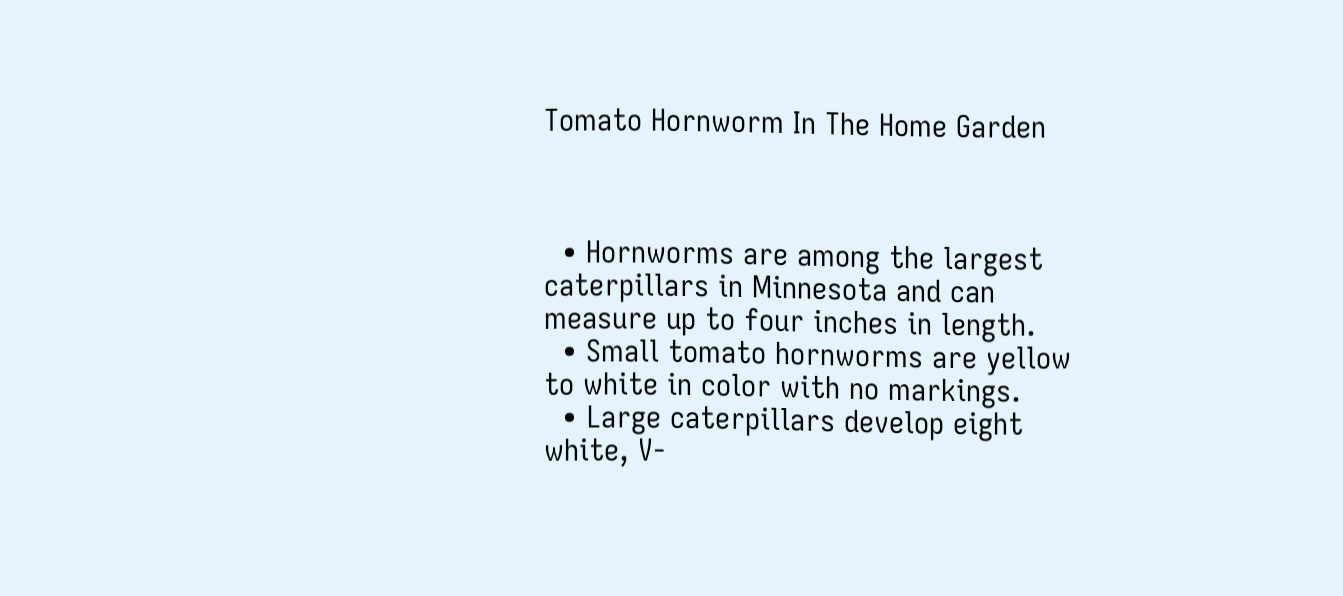Tomato Hornworm In The Home Garden



  • Hornworms are among the largest caterpillars in Minnesota and can measure up to four inches in length.
  • Small tomato hornworms are yellow to white in color with no markings.
  • Large caterpillars develop eight white, V-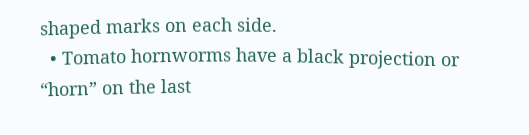shaped marks on each side.
  • Tomato hornworms have a black projection or “horn” on the last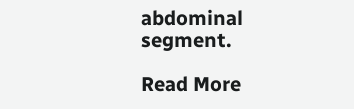abdominal segment.

Read More